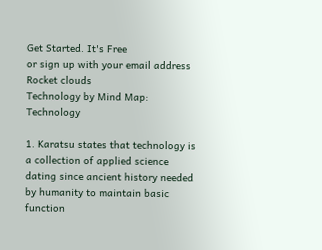Get Started. It's Free
or sign up with your email address
Rocket clouds
Technology by Mind Map: Technology

1. Karatsu states that technology is a collection of applied science dating since ancient history needed by humanity to maintain basic function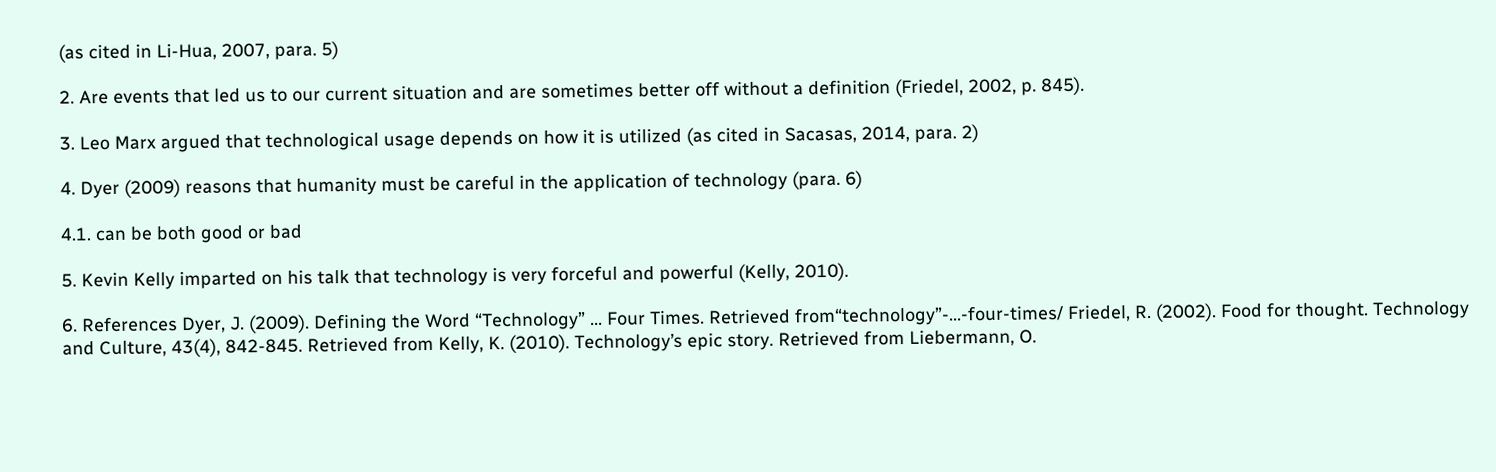(as cited in Li-Hua, 2007, para. 5)

2. Are events that led us to our current situation and are sometimes better off without a definition (Friedel, 2002, p. 845).

3. Leo Marx argued that technological usage depends on how it is utilized (as cited in Sacasas, 2014, para. 2)

4. Dyer (2009) reasons that humanity must be careful in the application of technology (para. 6)

4.1. can be both good or bad

5. Kevin Kelly imparted on his talk that technology is very forceful and powerful (Kelly, 2010).

6. References Dyer, J. (2009). Defining the Word “Technology” … Four Times. Retrieved from“technology”-…-four-times/ Friedel, R. (2002). Food for thought. Technology and Culture, 43(4), 842-845. Retrieved from Kelly, K. (2010). Technology’s epic story. Retrieved from Liebermann, O.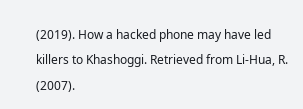(2019). How a hacked phone may have led killers to Khashoggi. Retrieved from Li-Hua, R. (2007).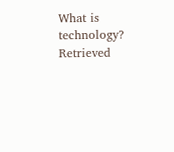What is technology? Retrieved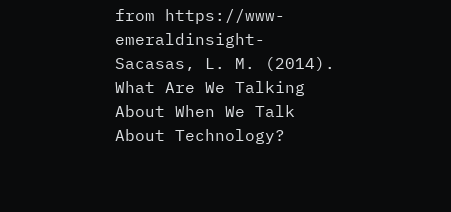from https://www-emeraldinsight- Sacasas, L. M. (2014). What Are We Talking About When We Talk About Technology?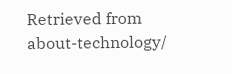Retrieved from about-technology/